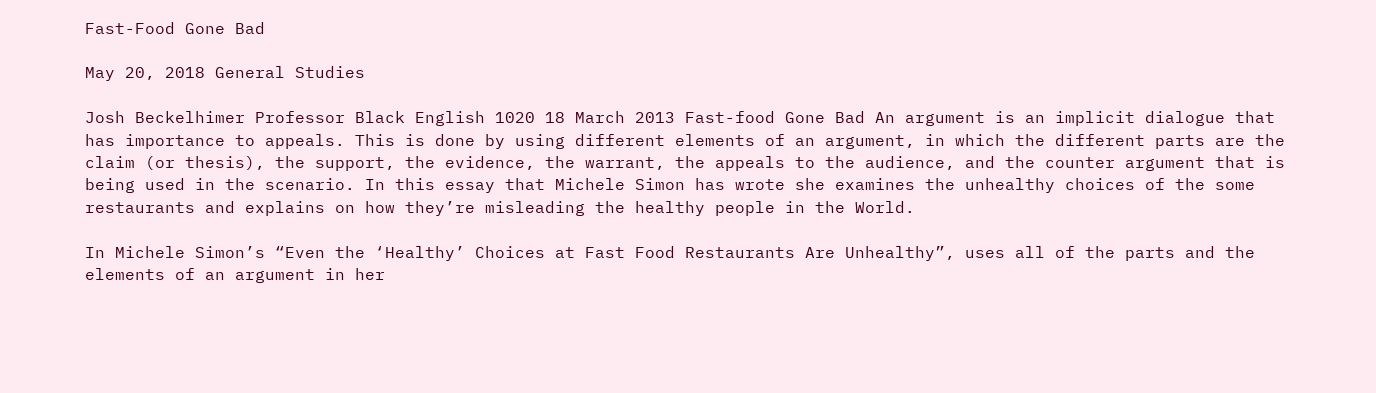Fast-Food Gone Bad

May 20, 2018 General Studies

Josh Beckelhimer Professor Black English 1020 18 March 2013 Fast-food Gone Bad An argument is an implicit dialogue that has importance to appeals. This is done by using different elements of an argument, in which the different parts are the claim (or thesis), the support, the evidence, the warrant, the appeals to the audience, and the counter argument that is being used in the scenario. In this essay that Michele Simon has wrote she examines the unhealthy choices of the some restaurants and explains on how they’re misleading the healthy people in the World.

In Michele Simon’s “Even the ‘Healthy’ Choices at Fast Food Restaurants Are Unhealthy”, uses all of the parts and the elements of an argument in her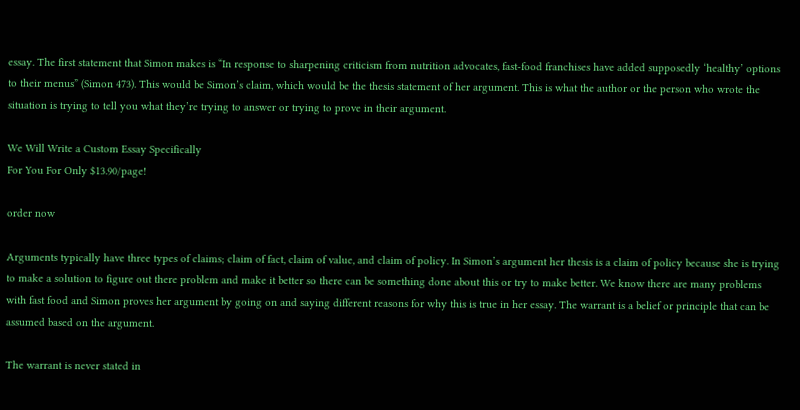essay. The first statement that Simon makes is “In response to sharpening criticism from nutrition advocates, fast-food franchises have added supposedly ‘healthy’ options to their menus” (Simon 473). This would be Simon’s claim, which would be the thesis statement of her argument. This is what the author or the person who wrote the situation is trying to tell you what they’re trying to answer or trying to prove in their argument.

We Will Write a Custom Essay Specifically
For You For Only $13.90/page!

order now

Arguments typically have three types of claims; claim of fact, claim of value, and claim of policy. In Simon’s argument her thesis is a claim of policy because she is trying to make a solution to figure out there problem and make it better so there can be something done about this or try to make better. We know there are many problems with fast food and Simon proves her argument by going on and saying different reasons for why this is true in her essay. The warrant is a belief or principle that can be assumed based on the argument.

The warrant is never stated in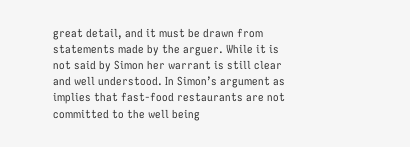great detail, and it must be drawn from statements made by the arguer. While it is not said by Simon her warrant is still clear and well understood. In Simon’s argument as implies that fast-food restaurants are not committed to the well being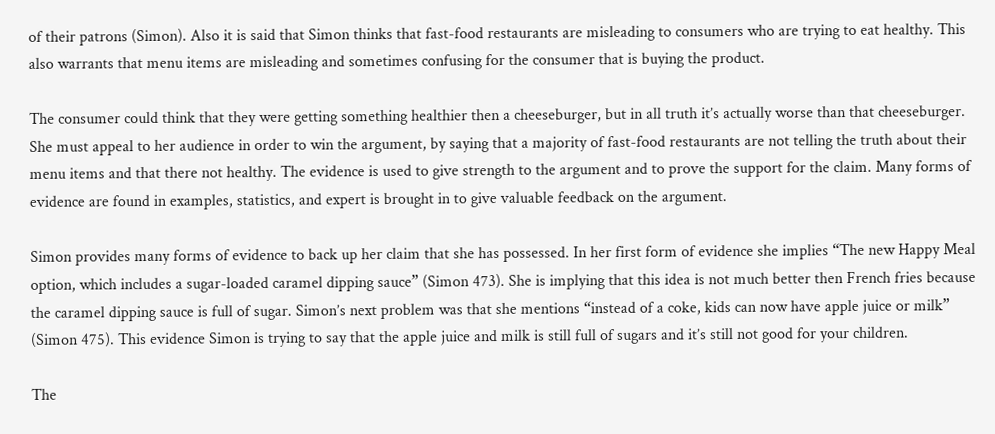of their patrons (Simon). Also it is said that Simon thinks that fast-food restaurants are misleading to consumers who are trying to eat healthy. This also warrants that menu items are misleading and sometimes confusing for the consumer that is buying the product.

The consumer could think that they were getting something healthier then a cheeseburger, but in all truth it’s actually worse than that cheeseburger. She must appeal to her audience in order to win the argument, by saying that a majority of fast-food restaurants are not telling the truth about their menu items and that there not healthy. The evidence is used to give strength to the argument and to prove the support for the claim. Many forms of evidence are found in examples, statistics, and expert is brought in to give valuable feedback on the argument.

Simon provides many forms of evidence to back up her claim that she has possessed. In her first form of evidence she implies “The new Happy Meal option, which includes a sugar-loaded caramel dipping sauce” (Simon 473). She is implying that this idea is not much better then French fries because the caramel dipping sauce is full of sugar. Simon’s next problem was that she mentions “instead of a coke, kids can now have apple juice or milk” (Simon 475). This evidence Simon is trying to say that the apple juice and milk is still full of sugars and it’s still not good for your children.

The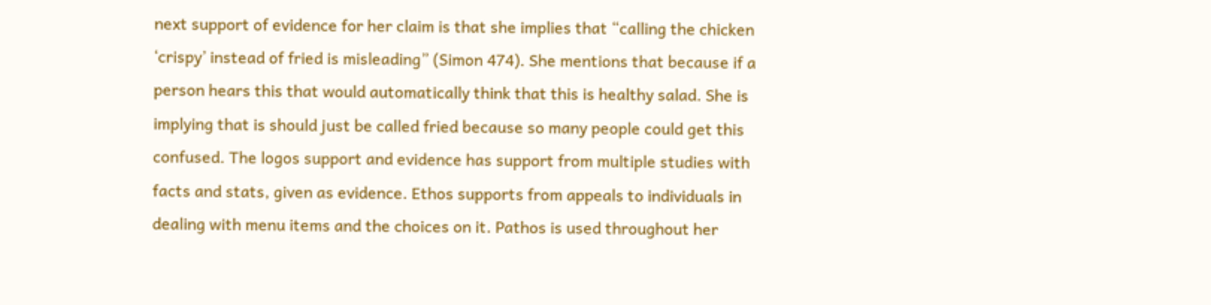next support of evidence for her claim is that she implies that “calling the chicken ‘crispy’ instead of fried is misleading” (Simon 474). She mentions that because if a person hears this that would automatically think that this is healthy salad. She is implying that is should just be called fried because so many people could get this confused. The logos support and evidence has support from multiple studies with facts and stats, given as evidence. Ethos supports from appeals to individuals in dealing with menu items and the choices on it. Pathos is used throughout her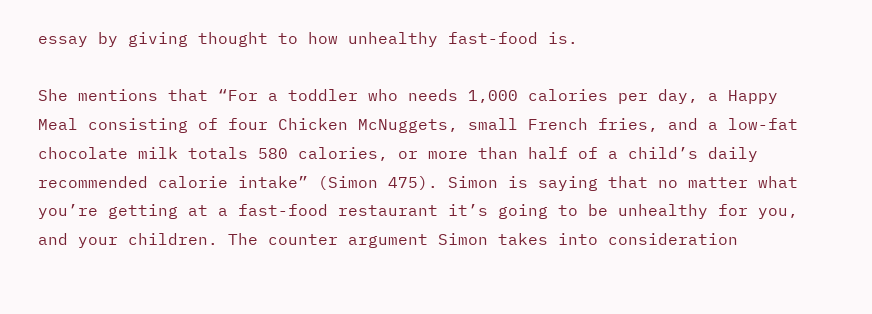essay by giving thought to how unhealthy fast-food is.

She mentions that “For a toddler who needs 1,000 calories per day, a Happy Meal consisting of four Chicken McNuggets, small French fries, and a low-fat chocolate milk totals 580 calories, or more than half of a child’s daily recommended calorie intake” (Simon 475). Simon is saying that no matter what you’re getting at a fast-food restaurant it’s going to be unhealthy for you, and your children. The counter argument Simon takes into consideration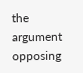the argument opposing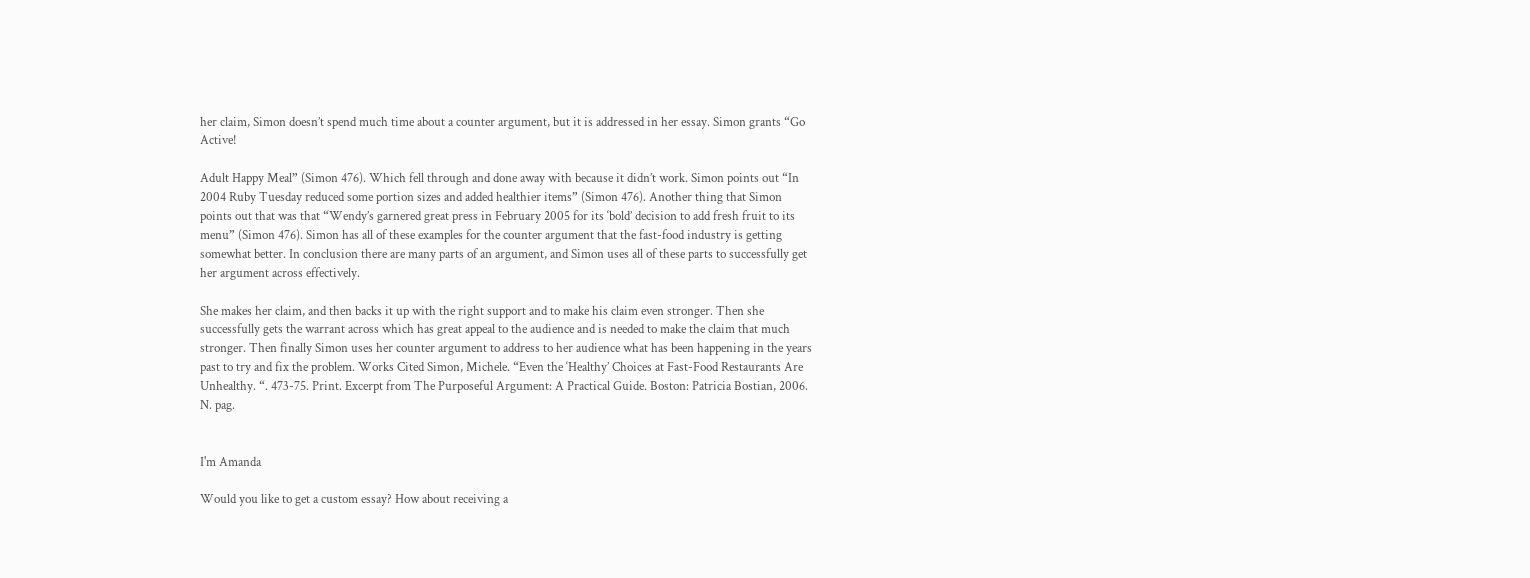her claim, Simon doesn’t spend much time about a counter argument, but it is addressed in her essay. Simon grants “Go Active!

Adult Happy Meal” (Simon 476). Which fell through and done away with because it didn’t work. Simon points out “In 2004 Ruby Tuesday reduced some portion sizes and added healthier items” (Simon 476). Another thing that Simon points out that was that “Wendy’s garnered great press in February 2005 for its ‘bold’ decision to add fresh fruit to its menu” (Simon 476). Simon has all of these examples for the counter argument that the fast-food industry is getting somewhat better. In conclusion there are many parts of an argument, and Simon uses all of these parts to successfully get her argument across effectively.

She makes her claim, and then backs it up with the right support and to make his claim even stronger. Then she successfully gets the warrant across which has great appeal to the audience and is needed to make the claim that much stronger. Then finally Simon uses her counter argument to address to her audience what has been happening in the years past to try and fix the problem. Works Cited Simon, Michele. “Even the ‘Healthy’ Choices at Fast-Food Restaurants Are Unhealthy. “. 473-75. Print. Excerpt from The Purposeful Argument: A Practical Guide. Boston: Patricia Bostian, 2006. N. pag.


I'm Amanda

Would you like to get a custom essay? How about receiving a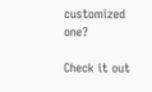customized one?

Check it out